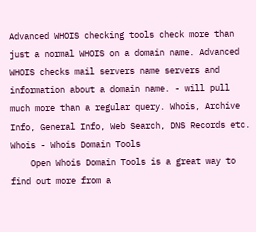Advanced WHOIS checking tools check more than just a normal WHOIS on a domain name. Advanced WHOIS checks mail servers name servers and information about a domain name. - will pull much more than a regular query. Whois, Archive Info, General Info, Web Search, DNS Records etc.
Whois - Whois Domain Tools
    Open Whois Domain Tools is a great way to find out more from a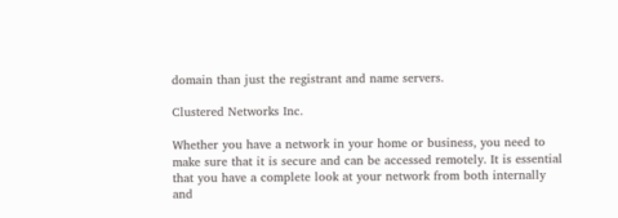domain than just the registrant and name servers.

Clustered Networks Inc.

Whether you have a network in your home or business, you need to make sure that it is secure and can be accessed remotely. It is essential that you have a complete look at your network from both internally and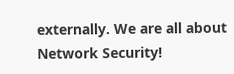externally. We are all about Network Security!